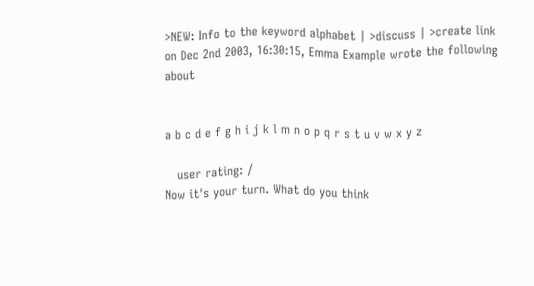>NEW: Info to the keyword alphabet | >discuss | >create link
on Dec 2nd 2003, 16:30:15, Emma Example wrote the following about


a b c d e f g h i j k l m n o p q r s t u v w x y z

   user rating: /
Now it's your turn. What do you think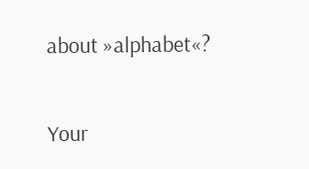about »alphabet«?

Your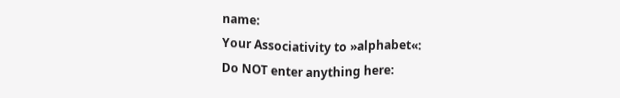name:
Your Associativity to »alphabet«:
Do NOT enter anything here: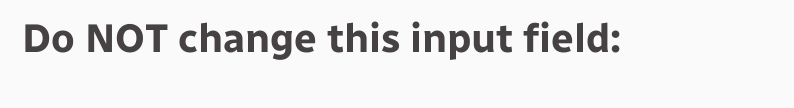Do NOT change this input field: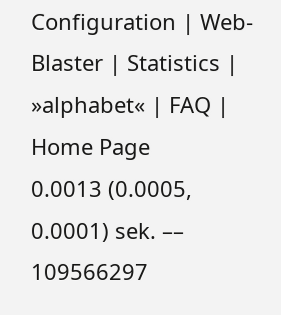Configuration | Web-Blaster | Statistics | »alphabet« | FAQ | Home Page
0.0013 (0.0005, 0.0001) sek. –– 109566297